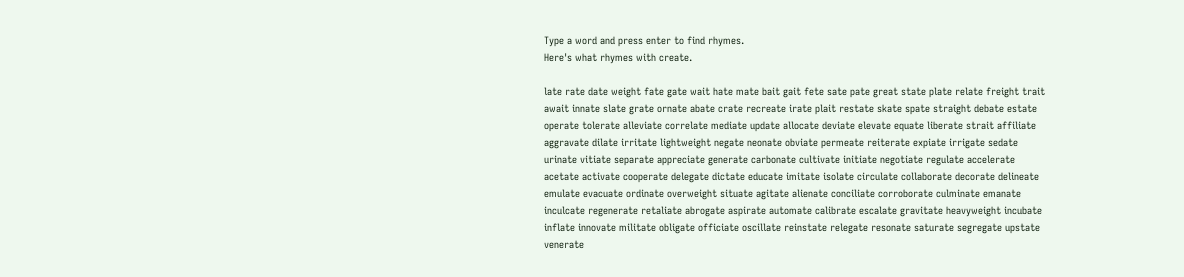Type a word and press enter to find rhymes.
Here's what rhymes with create.

late rate date weight fate gate wait hate mate bait gait fete sate pate great state plate relate freight trait await innate slate grate ornate abate crate recreate irate plait restate skate spate straight debate estate operate tolerate alleviate correlate mediate update allocate deviate elevate equate liberate strait affiliate aggravate dilate irritate lightweight negate neonate obviate permeate reiterate expiate irrigate sedate urinate vitiate separate appreciate generate carbonate cultivate initiate negotiate regulate accelerate acetate activate cooperate delegate dictate educate imitate isolate circulate collaborate decorate delineate emulate evacuate ordinate overweight situate agitate alienate conciliate corroborate culminate emanate inculcate regenerate retaliate abrogate aspirate automate calibrate escalate gravitate heavyweight incubate inflate innovate militate obligate officiate oscillate reinstate relegate resonate saturate segregate upstate venerate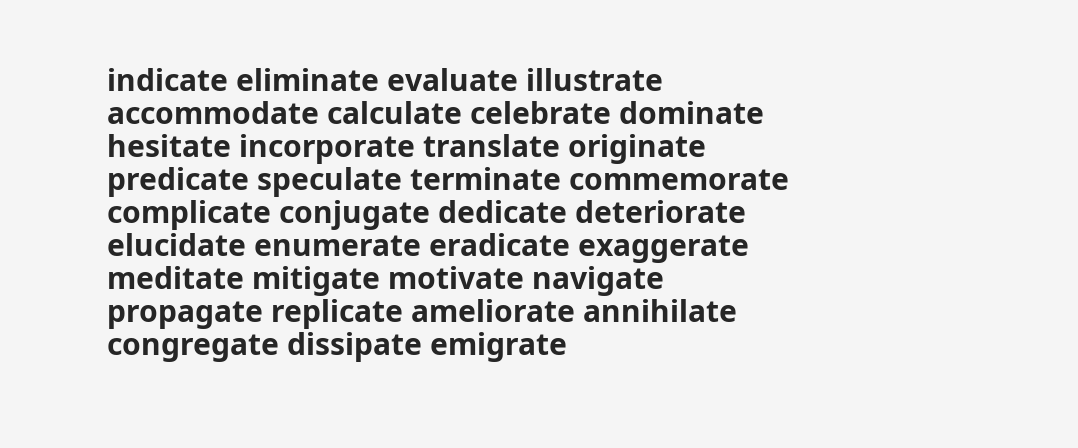indicate eliminate evaluate illustrate accommodate calculate celebrate dominate hesitate incorporate translate originate predicate speculate terminate commemorate complicate conjugate dedicate deteriorate elucidate enumerate eradicate exaggerate meditate mitigate motivate navigate propagate replicate ameliorate annihilate congregate dissipate emigrate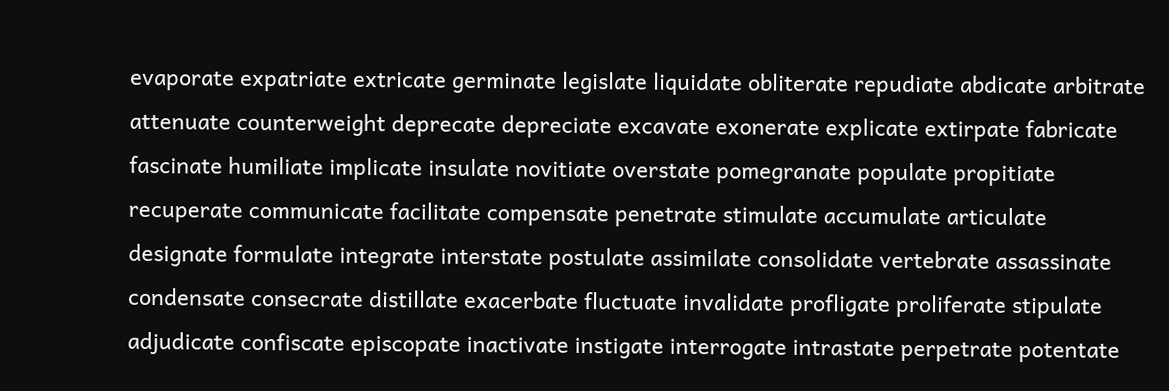evaporate expatriate extricate germinate legislate liquidate obliterate repudiate abdicate arbitrate attenuate counterweight deprecate depreciate excavate exonerate explicate extirpate fabricate fascinate humiliate implicate insulate novitiate overstate pomegranate populate propitiate recuperate communicate facilitate compensate penetrate stimulate accumulate articulate designate formulate integrate interstate postulate assimilate consolidate vertebrate assassinate condensate consecrate distillate exacerbate fluctuate invalidate profligate proliferate stipulate adjudicate confiscate episcopate inactivate instigate interrogate intrastate perpetrate potentate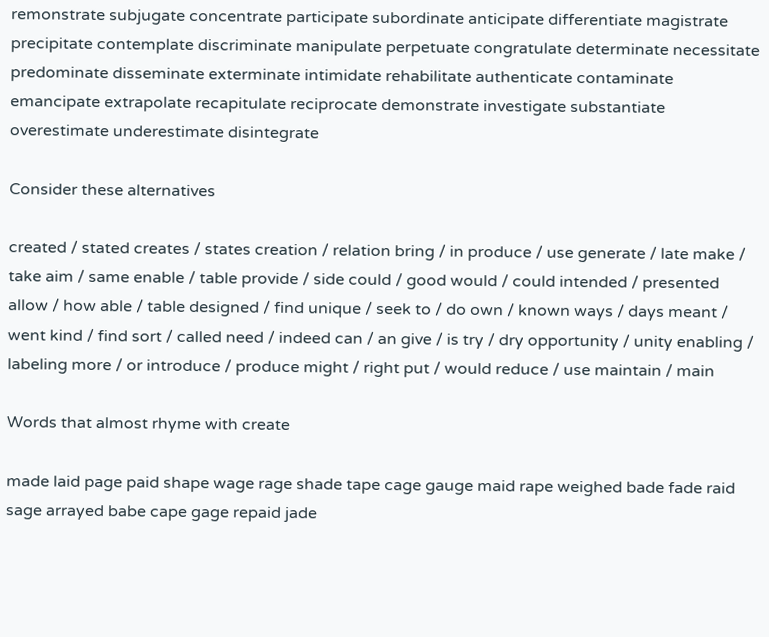remonstrate subjugate concentrate participate subordinate anticipate differentiate magistrate precipitate contemplate discriminate manipulate perpetuate congratulate determinate necessitate predominate disseminate exterminate intimidate rehabilitate authenticate contaminate emancipate extrapolate recapitulate reciprocate demonstrate investigate substantiate overestimate underestimate disintegrate

Consider these alternatives

created / stated creates / states creation / relation bring / in produce / use generate / late make / take aim / same enable / table provide / side could / good would / could intended / presented allow / how able / table designed / find unique / seek to / do own / known ways / days meant / went kind / find sort / called need / indeed can / an give / is try / dry opportunity / unity enabling / labeling more / or introduce / produce might / right put / would reduce / use maintain / main

Words that almost rhyme with create

made laid page paid shape wage rage shade tape cage gauge maid rape weighed bade fade raid sage arrayed babe cape gage repaid jade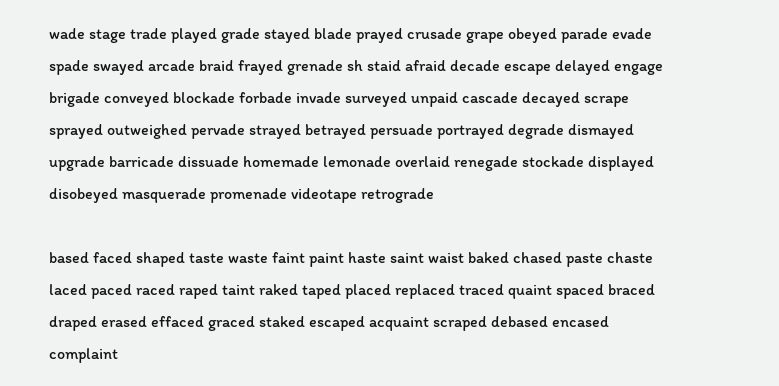wade stage trade played grade stayed blade prayed crusade grape obeyed parade evade spade swayed arcade braid frayed grenade sh staid afraid decade escape delayed engage brigade conveyed blockade forbade invade surveyed unpaid cascade decayed scrape sprayed outweighed pervade strayed betrayed persuade portrayed degrade dismayed upgrade barricade dissuade homemade lemonade overlaid renegade stockade displayed disobeyed masquerade promenade videotape retrograde

based faced shaped taste waste faint paint haste saint waist baked chased paste chaste laced paced raced raped taint raked taped placed replaced traced quaint spaced braced draped erased effaced graced staked escaped acquaint scraped debased encased complaint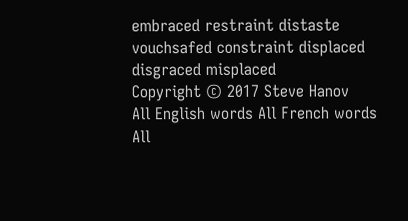embraced restraint distaste vouchsafed constraint displaced disgraced misplaced
Copyright © 2017 Steve Hanov
All English words All French words All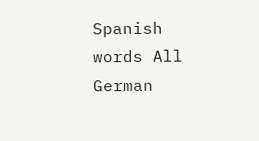Spanish words All German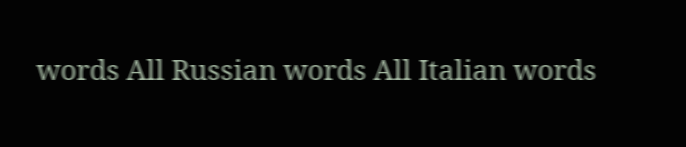words All Russian words All Italian words